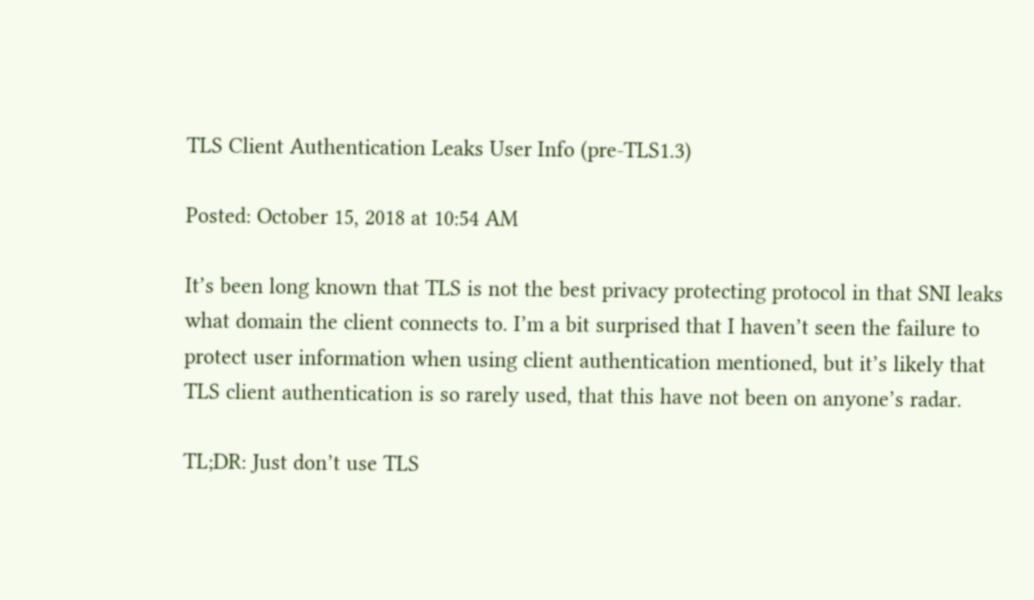TLS Client Authentication Leaks User Info (pre-TLS1.3)

Posted: October 15, 2018 at 10:54 AM

It’s been long known that TLS is not the best privacy protecting protocol in that SNI leaks what domain the client connects to. I’m a bit surprised that I haven’t seen the failure to protect user information when using client authentication mentioned, but it’s likely that TLS client authentication is so rarely used, that this have not been on anyone’s radar.

TL;DR: Just don’t use TLS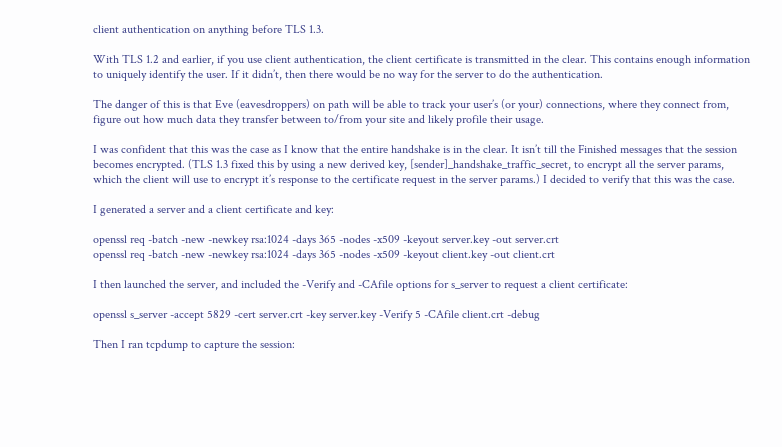client authentication on anything before TLS 1.3.

With TLS 1.2 and earlier, if you use client authentication, the client certificate is transmitted in the clear. This contains enough information to uniquely identify the user. If it didn’t, then there would be no way for the server to do the authentication.

The danger of this is that Eve (eavesdroppers) on path will be able to track your user’s (or your) connections, where they connect from, figure out how much data they transfer between to/from your site and likely profile their usage.

I was confident that this was the case as I know that the entire handshake is in the clear. It isn’t till the Finished messages that the session becomes encrypted. (TLS 1.3 fixed this by using a new derived key, [sender]_handshake_traffic_secret, to encrypt all the server params, which the client will use to encrypt it’s response to the certificate request in the server params.) I decided to verify that this was the case.

I generated a server and a client certificate and key:

openssl req -batch -new -newkey rsa:1024 -days 365 -nodes -x509 -keyout server.key -out server.crt
openssl req -batch -new -newkey rsa:1024 -days 365 -nodes -x509 -keyout client.key -out client.crt

I then launched the server, and included the -Verify and -CAfile options for s_server to request a client certificate:

openssl s_server -accept 5829 -cert server.crt -key server.key -Verify 5 -CAfile client.crt -debug

Then I ran tcpdump to capture the session: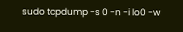sudo tcpdump -s 0 -n -i lo0 -w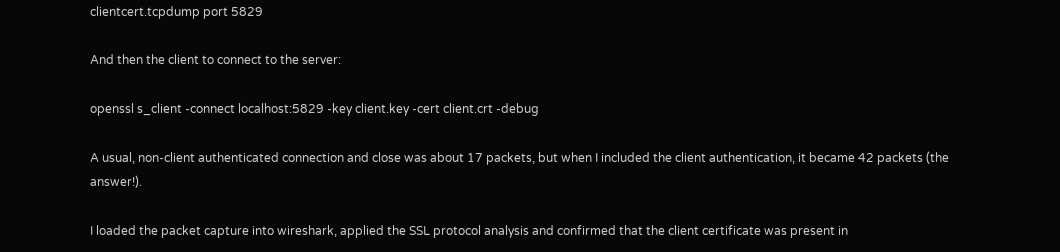clientcert.tcpdump port 5829

And then the client to connect to the server:

openssl s_client -connect localhost:5829 -key client.key -cert client.crt -debug

A usual, non-client authenticated connection and close was about 17 packets, but when I included the client authentication, it became 42 packets (the answer!).

I loaded the packet capture into wireshark, applied the SSL protocol analysis and confirmed that the client certificate was present in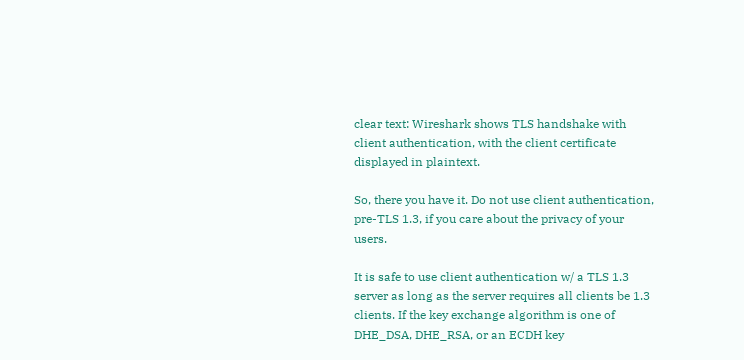clear text: Wireshark shows TLS handshake with client authentication, with the client certificate displayed in plaintext.

So, there you have it. Do not use client authentication, pre-TLS 1.3, if you care about the privacy of your users.

It is safe to use client authentication w/ a TLS 1.3 server as long as the server requires all clients be 1.3 clients. If the key exchange algorithm is one of DHE_DSA, DHE_RSA, or an ECDH key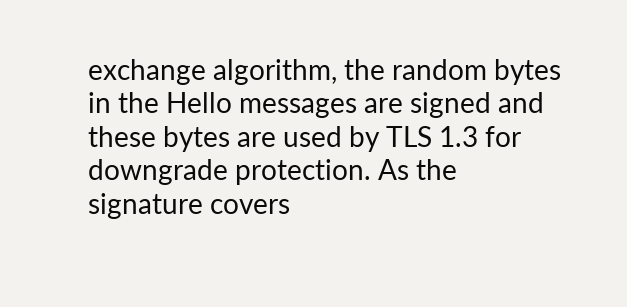exchange algorithm, the random bytes in the Hello messages are signed and these bytes are used by TLS 1.3 for downgrade protection. As the signature covers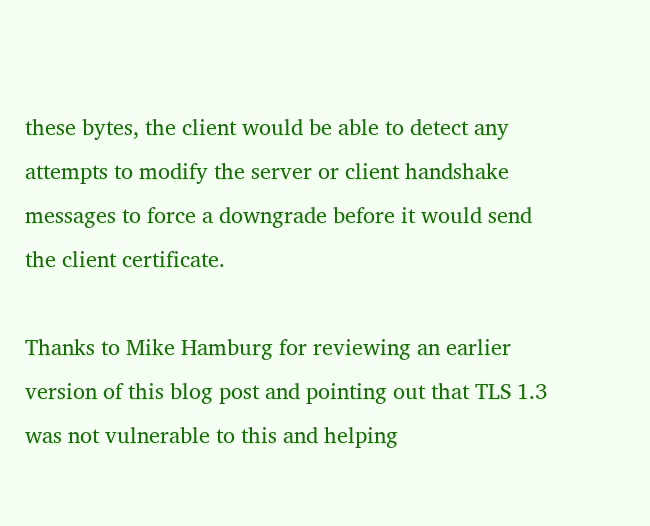these bytes, the client would be able to detect any attempts to modify the server or client handshake messages to force a downgrade before it would send the client certificate.

Thanks to Mike Hamburg for reviewing an earlier version of this blog post and pointing out that TLS 1.3 was not vulnerable to this and helping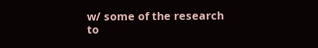w/ some of the research to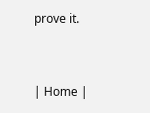prove it.


| Home |